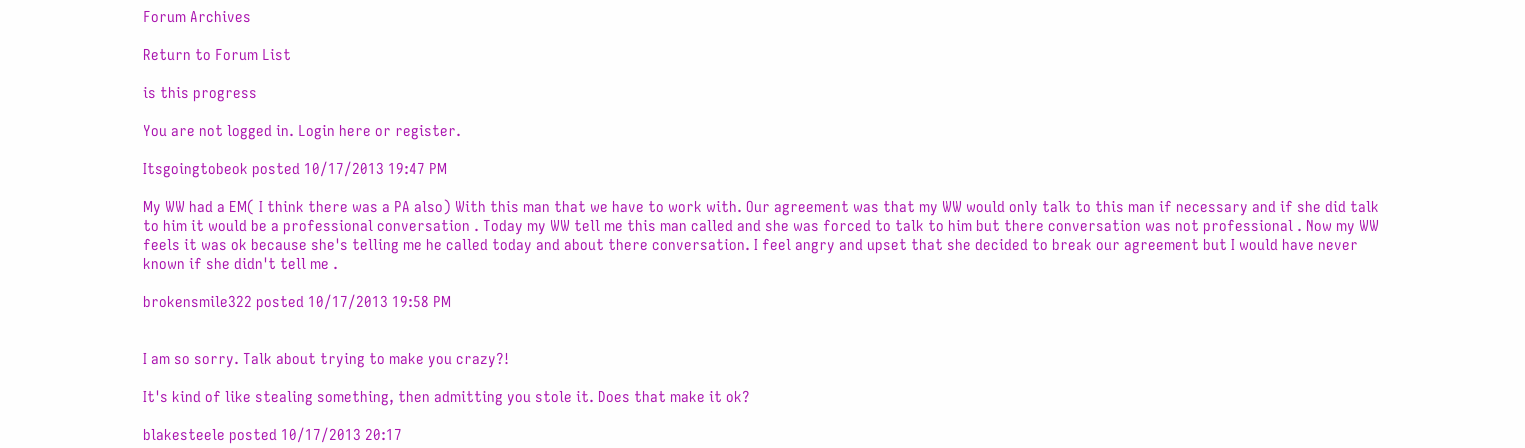Forum Archives

Return to Forum List

is this progress

You are not logged in. Login here or register.

Itsgoingtobeok posted 10/17/2013 19:47 PM

My WW had a EM( I think there was a PA also) With this man that we have to work with. Our agreement was that my WW would only talk to this man if necessary and if she did talk to him it would be a professional conversation . Today my WW tell me this man called and she was forced to talk to him but there conversation was not professional . Now my WW feels it was ok because she's telling me he called today and about there conversation. I feel angry and upset that she decided to break our agreement but I would have never known if she didn't tell me .

brokensmile322 posted 10/17/2013 19:58 PM


I am so sorry. Talk about trying to make you crazy?!

It's kind of like stealing something, then admitting you stole it. Does that make it ok?

blakesteele posted 10/17/2013 20:17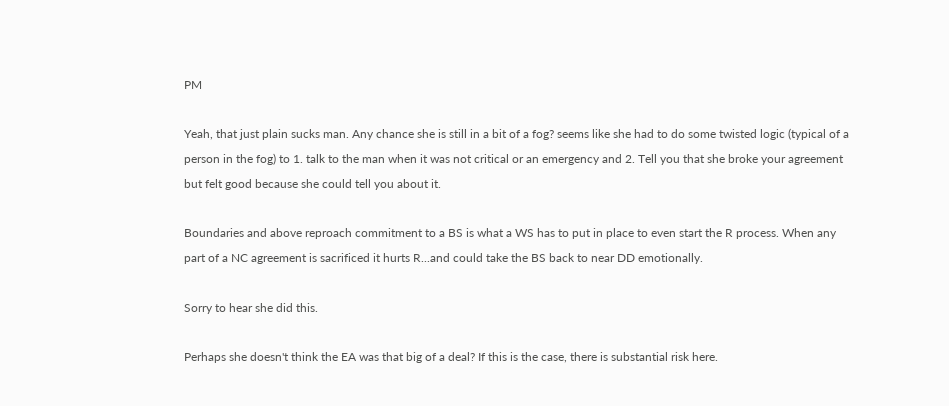PM

Yeah, that just plain sucks man. Any chance she is still in a bit of a fog? seems like she had to do some twisted logic (typical of a person in the fog) to 1. talk to the man when it was not critical or an emergency and 2. Tell you that she broke your agreement but felt good because she could tell you about it.

Boundaries and above reproach commitment to a BS is what a WS has to put in place to even start the R process. When any part of a NC agreement is sacrificed it hurts R...and could take the BS back to near DD emotionally.

Sorry to hear she did this.

Perhaps she doesn't think the EA was that big of a deal? If this is the case, there is substantial risk here.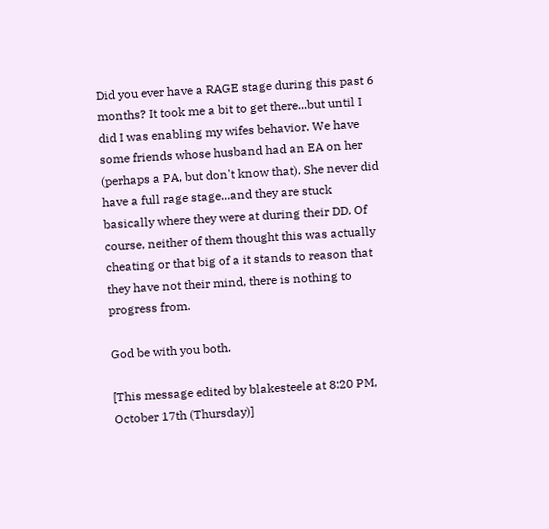Did you ever have a RAGE stage during this past 6 months? It took me a bit to get there...but until I did I was enabling my wifes behavior. We have some friends whose husband had an EA on her (perhaps a PA, but don't know that). She never did have a full rage stage...and they are stuck basically where they were at during their DD. Of course, neither of them thought this was actually cheating or that big of a it stands to reason that they have not their mind, there is nothing to progress from.

God be with you both.

[This message edited by blakesteele at 8:20 PM, October 17th (Thursday)]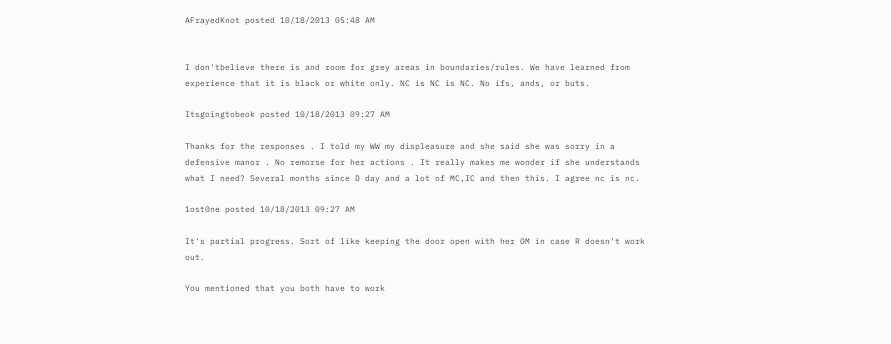AFrayedKnot posted 10/18/2013 05:48 AM


I don'tbelieve there is and room for grey areas in boundaries/rules. We have learned from experience that it is black or white only. NC is NC is NC. No ifs, ands, or buts.

Itsgoingtobeok posted 10/18/2013 09:27 AM

Thanks for the responses . I told my WW my displeasure and she said she was sorry in a defensive manor . No remorse for her actions . It really makes me wonder if she understands what I need? Several months since D day and a lot of MC,IC and then this. I agree nc is nc.

1ost0ne posted 10/18/2013 09:27 AM

It's partial progress. Sort of like keeping the door open with her OM in case R doesn't work out.

You mentioned that you both have to work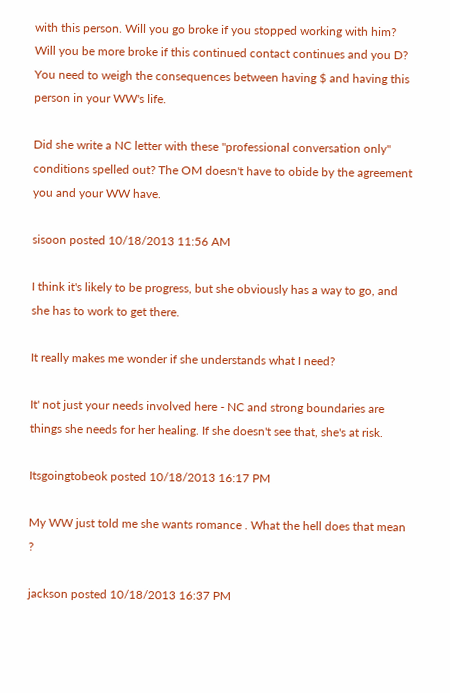with this person. Will you go broke if you stopped working with him? Will you be more broke if this continued contact continues and you D? You need to weigh the consequences between having $ and having this person in your WW's life.

Did she write a NC letter with these "professional conversation only" conditions spelled out? The OM doesn't have to obide by the agreement you and your WW have.

sisoon posted 10/18/2013 11:56 AM

I think it's likely to be progress, but she obviously has a way to go, and she has to work to get there.

It really makes me wonder if she understands what I need?

It' not just your needs involved here - NC and strong boundaries are things she needs for her healing. If she doesn't see that, she's at risk.

Itsgoingtobeok posted 10/18/2013 16:17 PM

My WW just told me she wants romance . What the hell does that mean ?

jackson posted 10/18/2013 16:37 PM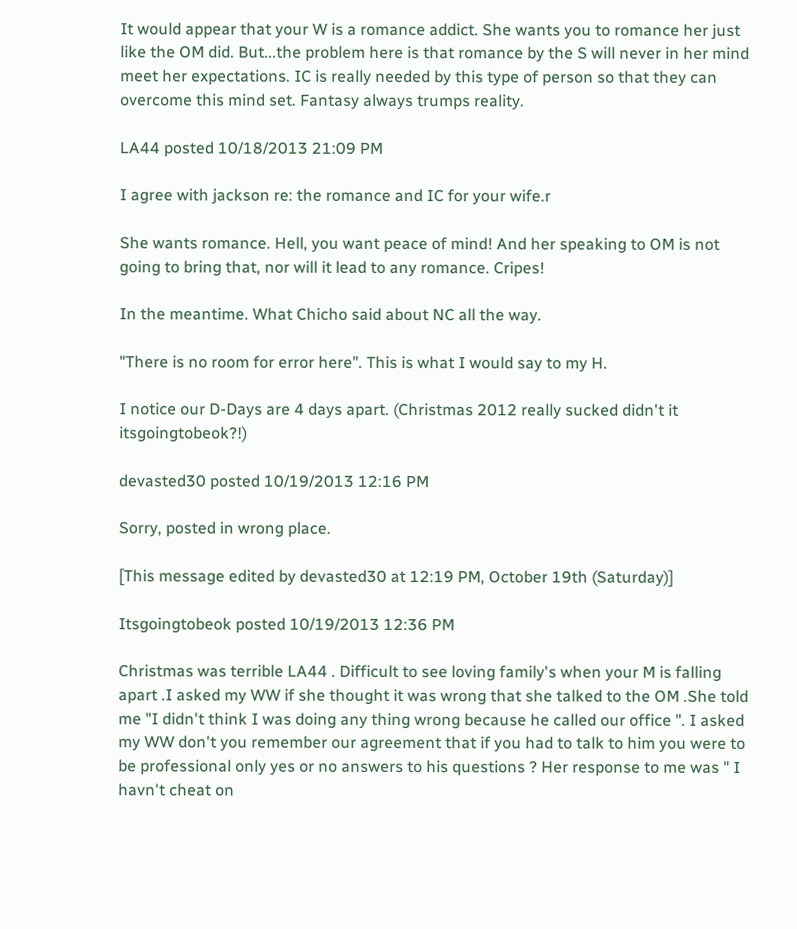It would appear that your W is a romance addict. She wants you to romance her just like the OM did. But...the problem here is that romance by the S will never in her mind meet her expectations. IC is really needed by this type of person so that they can overcome this mind set. Fantasy always trumps reality.

LA44 posted 10/18/2013 21:09 PM

I agree with jackson re: the romance and IC for your wife.r

She wants romance. Hell, you want peace of mind! And her speaking to OM is not going to bring that, nor will it lead to any romance. Cripes!

In the meantime. What Chicho said about NC all the way.

"There is no room for error here". This is what I would say to my H.

I notice our D-Days are 4 days apart. (Christmas 2012 really sucked didn't it itsgoingtobeok?!)

devasted30 posted 10/19/2013 12:16 PM

Sorry, posted in wrong place.

[This message edited by devasted30 at 12:19 PM, October 19th (Saturday)]

Itsgoingtobeok posted 10/19/2013 12:36 PM

Christmas was terrible LA44 . Difficult to see loving family's when your M is falling apart .I asked my WW if she thought it was wrong that she talked to the OM .She told me "I didn't think I was doing any thing wrong because he called our office ". I asked my WW don't you remember our agreement that if you had to talk to him you were to be professional only yes or no answers to his questions ? Her response to me was " I havn't cheat on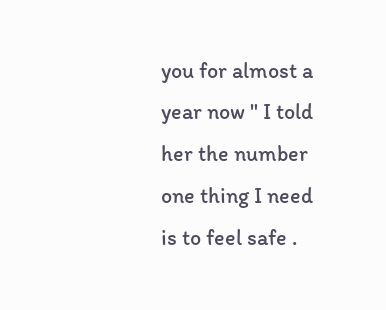you for almost a year now " I told her the number one thing I need is to feel safe .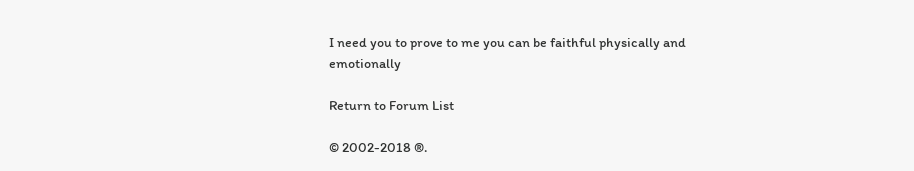I need you to prove to me you can be faithful physically and emotionally

Return to Forum List

© 2002-2018 ®.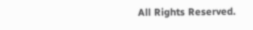All Rights Reserved.